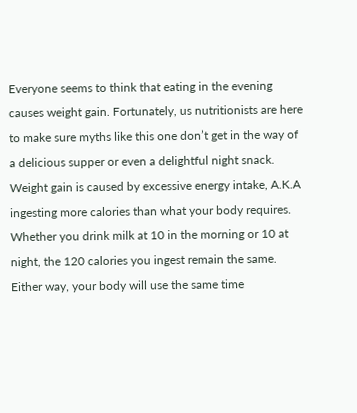Everyone seems to think that eating in the evening causes weight gain. Fortunately, us nutritionists are here to make sure myths like this one don’t get in the way of a delicious supper or even a delightful night snack. Weight gain is caused by excessive energy intake, A.K.A ingesting more calories than what your body requires. Whether you drink milk at 10 in the morning or 10 at night, the 120 calories you ingest remain the same. Either way, your body will use the same time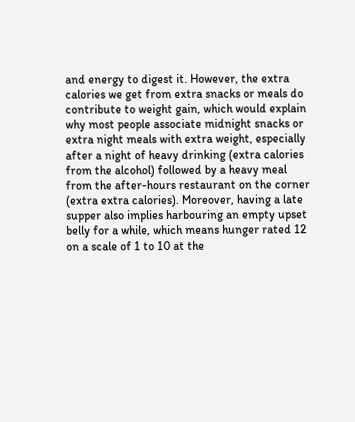and energy to digest it. However, the extra calories we get from extra snacks or meals do contribute to weight gain, which would explain why most people associate midnight snacks or extra night meals with extra weight, especially after a night of heavy drinking (extra calories from the alcohol) followed by a heavy meal from the after-hours restaurant on the corner (extra extra calories). Moreover, having a late supper also implies harbouring an empty upset belly for a while, which means hunger rated 12 on a scale of 1 to 10 at the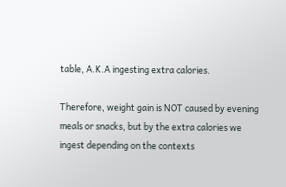table, A.K.A ingesting extra calories.

Therefore, weight gain is NOT caused by evening meals or snacks, but by the extra calories we ingest depending on the contexts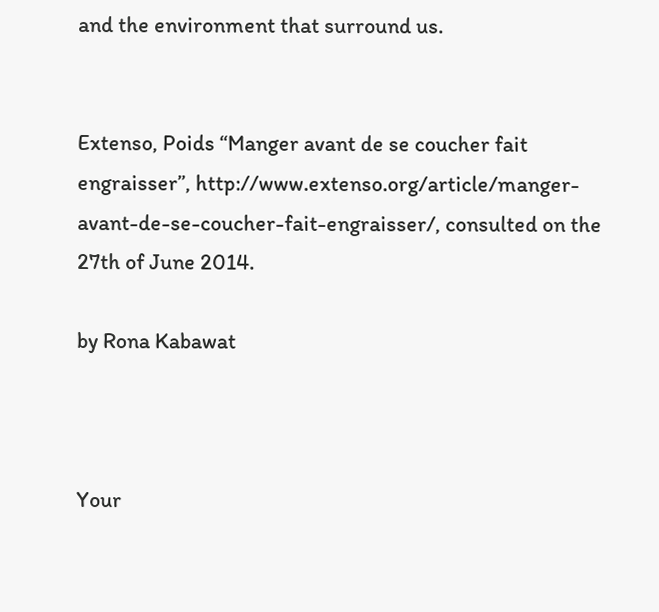and the environment that surround us.


Extenso, Poids “Manger avant de se coucher fait engraisser”, http://www.extenso.org/article/manger-avant-de-se-coucher-fait-engraisser/, consulted on the 27th of June 2014.

by Rona Kabawat



Your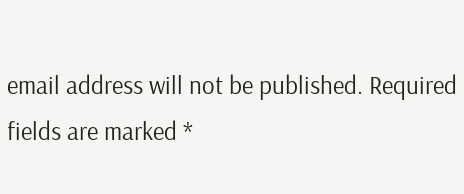email address will not be published. Required fields are marked *